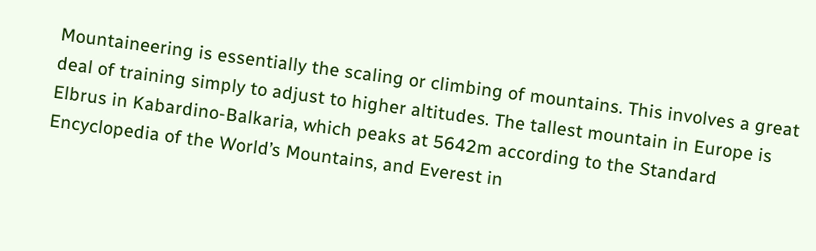Mountaineering is essentially the scaling or climbing of mountains. This involves a great deal of training simply to adjust to higher altitudes. The tallest mountain in Europe is Elbrus in Kabardino-Balkaria, which peaks at 5642m according to the Standard Encyclopedia of the World’s Mountains, and Everest in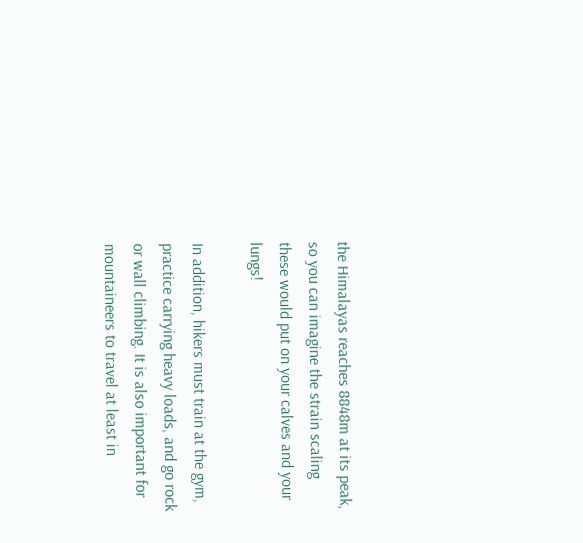the Himalayas reaches 8848m at its peak, so you can imagine the strain scaling these would put on your calves and your lungs!

In addition, hikers must train at the gym, practice carrying heavy loads, and go rock or wall climbing. It is also important for mountaineers to travel at least in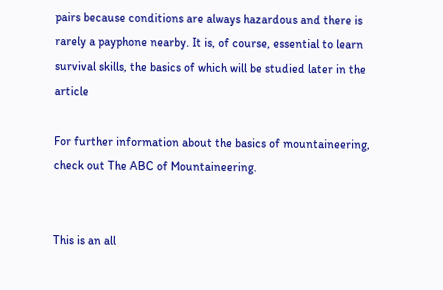pairs because conditions are always hazardous and there is rarely a payphone nearby. It is, of course, essential to learn survival skills, the basics of which will be studied later in the article

For further information about the basics of mountaineering, check out The ABC of Mountaineering.


This is an all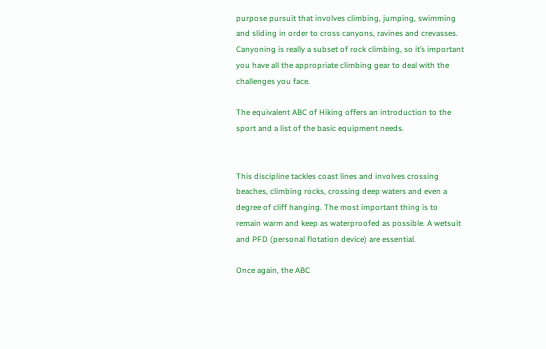purpose pursuit that involves climbing, jumping, swimming and sliding in order to cross canyons, ravines and crevasses. Canyoning is really a subset of rock climbing, so it’s important you have all the appropriate climbing gear to deal with the challenges you face.

The equivalent ABC of Hiking offers an introduction to the sport and a list of the basic equipment needs.


This discipline tackles coast lines and involves crossing beaches, climbing rocks, crossing deep waters and even a degree of cliff hanging. The most important thing is to remain warm and keep as waterproofed as possible. A wetsuit and PFD (personal flotation device) are essential.

Once again, the ABC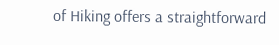of Hiking offers a straightforward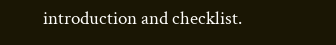introduction and checklist.